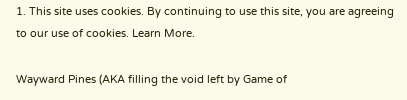1. This site uses cookies. By continuing to use this site, you are agreeing to our use of cookies. Learn More.

Wayward Pines (AKA filling the void left by Game of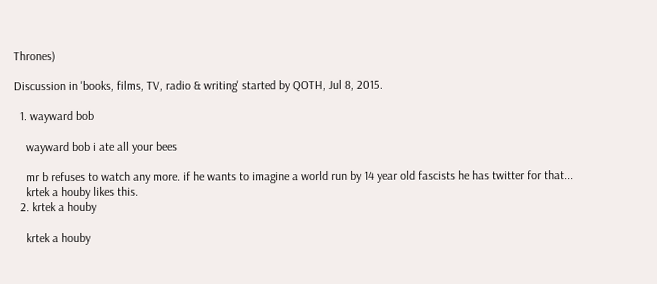Thrones)

Discussion in 'books, films, TV, radio & writing' started by QOTH, Jul 8, 2015.

  1. wayward bob

    wayward bob i ate all your bees

    mr b refuses to watch any more. if he wants to imagine a world run by 14 year old fascists he has twitter for that...
    krtek a houby likes this.
  2. krtek a houby

    krtek a houby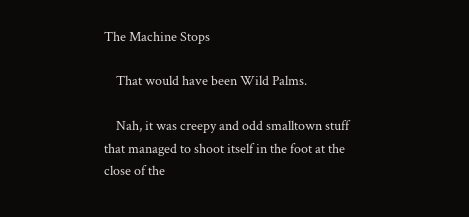The Machine Stops

    That would have been Wild Palms.

    Nah, it was creepy and odd smalltown stuff that managed to shoot itself in the foot at the close of the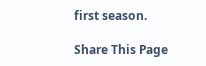first season.

Share This Page